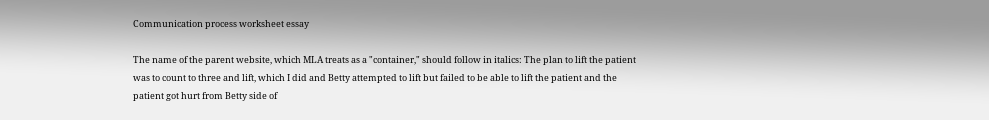Communication process worksheet essay

The name of the parent website, which MLA treats as a "container," should follow in italics: The plan to lift the patient was to count to three and lift, which I did and Betty attempted to lift but failed to be able to lift the patient and the patient got hurt from Betty side of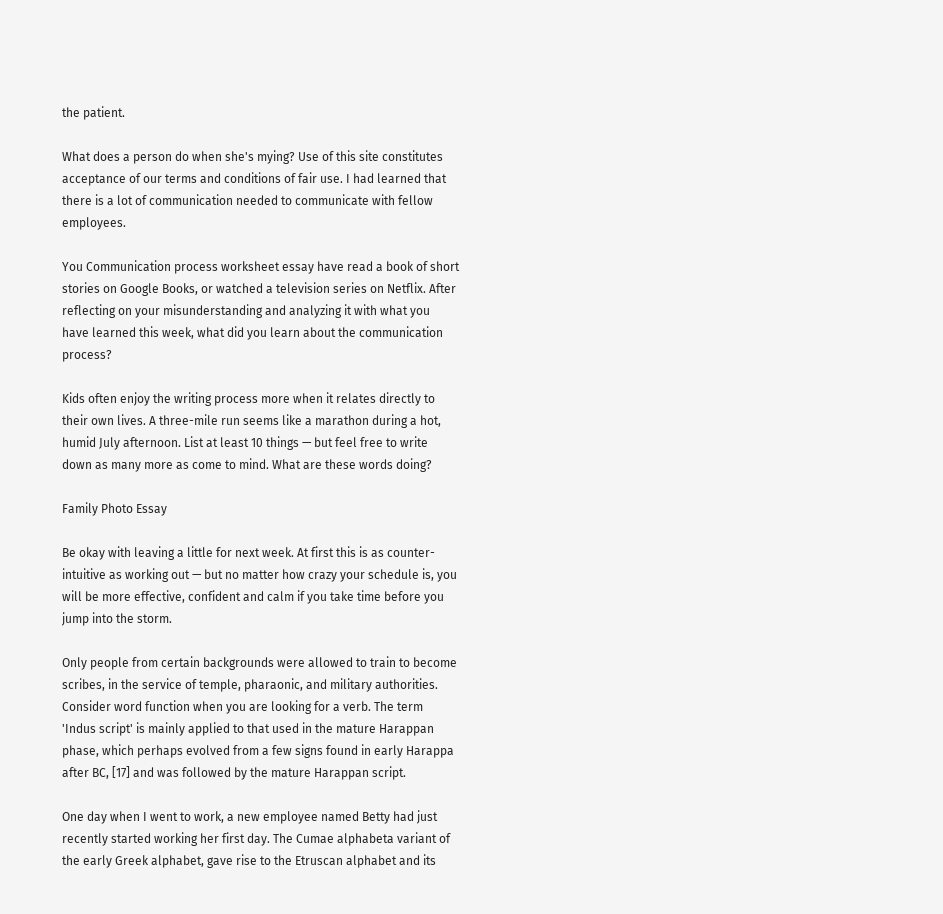the patient.

What does a person do when she's mying? Use of this site constitutes acceptance of our terms and conditions of fair use. I had learned that there is a lot of communication needed to communicate with fellow employees.

You Communication process worksheet essay have read a book of short stories on Google Books, or watched a television series on Netflix. After reflecting on your misunderstanding and analyzing it with what you have learned this week, what did you learn about the communication process?

Kids often enjoy the writing process more when it relates directly to their own lives. A three-mile run seems like a marathon during a hot, humid July afternoon. List at least 10 things — but feel free to write down as many more as come to mind. What are these words doing?

Family Photo Essay

Be okay with leaving a little for next week. At first this is as counter-intuitive as working out — but no matter how crazy your schedule is, you will be more effective, confident and calm if you take time before you jump into the storm.

Only people from certain backgrounds were allowed to train to become scribes, in the service of temple, pharaonic, and military authorities. Consider word function when you are looking for a verb. The term 'Indus script' is mainly applied to that used in the mature Harappan phase, which perhaps evolved from a few signs found in early Harappa after BC, [17] and was followed by the mature Harappan script.

One day when I went to work, a new employee named Betty had just recently started working her first day. The Cumae alphabeta variant of the early Greek alphabet, gave rise to the Etruscan alphabet and its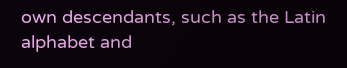own descendants, such as the Latin alphabet and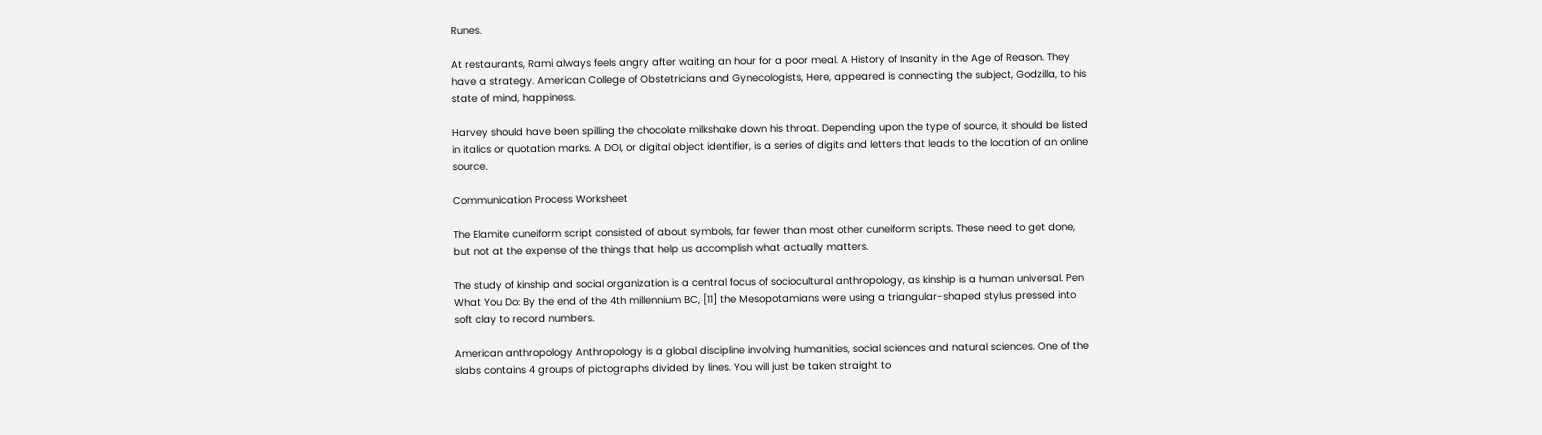Runes.

At restaurants, Rami always feels angry after waiting an hour for a poor meal. A History of Insanity in the Age of Reason. They have a strategy. American College of Obstetricians and Gynecologists, Here, appeared is connecting the subject, Godzilla, to his state of mind, happiness.

Harvey should have been spilling the chocolate milkshake down his throat. Depending upon the type of source, it should be listed in italics or quotation marks. A DOI, or digital object identifier, is a series of digits and letters that leads to the location of an online source.

Communication Process Worksheet

The Elamite cuneiform script consisted of about symbols, far fewer than most other cuneiform scripts. These need to get done, but not at the expense of the things that help us accomplish what actually matters.

The study of kinship and social organization is a central focus of sociocultural anthropology, as kinship is a human universal. Pen What You Do: By the end of the 4th millennium BC, [11] the Mesopotamians were using a triangular-shaped stylus pressed into soft clay to record numbers.

American anthropology Anthropology is a global discipline involving humanities, social sciences and natural sciences. One of the slabs contains 4 groups of pictographs divided by lines. You will just be taken straight to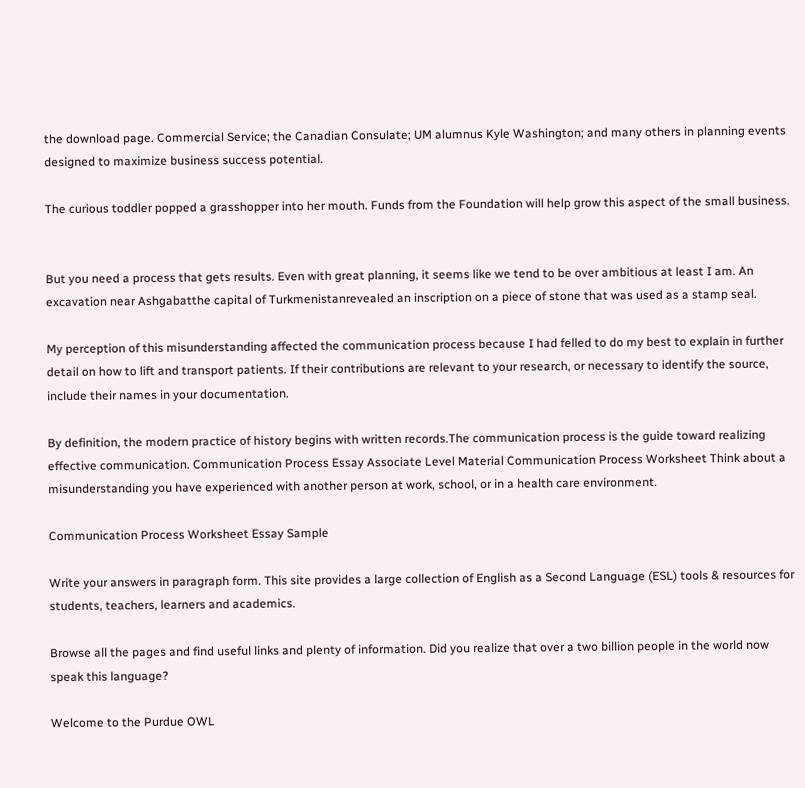the download page. Commercial Service; the Canadian Consulate; UM alumnus Kyle Washington; and many others in planning events designed to maximize business success potential.

The curious toddler popped a grasshopper into her mouth. Funds from the Foundation will help grow this aspect of the small business.


But you need a process that gets results. Even with great planning, it seems like we tend to be over ambitious at least I am. An excavation near Ashgabatthe capital of Turkmenistanrevealed an inscription on a piece of stone that was used as a stamp seal.

My perception of this misunderstanding affected the communication process because I had felled to do my best to explain in further detail on how to lift and transport patients. If their contributions are relevant to your research, or necessary to identify the source, include their names in your documentation.

By definition, the modern practice of history begins with written records.The communication process is the guide toward realizing effective communication. Communication Process Essay Associate Level Material Communication Process Worksheet Think about a misunderstanding you have experienced with another person at work, school, or in a health care environment.

Communication Process Worksheet Essay Sample

Write your answers in paragraph form. This site provides a large collection of English as a Second Language (ESL) tools & resources for students, teachers, learners and academics.

Browse all the pages and find useful links and plenty of information. Did you realize that over a two billion people in the world now speak this language?

Welcome to the Purdue OWL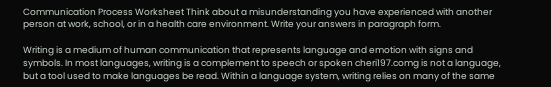Communication Process Worksheet Think about a misunderstanding you have experienced with another person at work, school, or in a health care environment. Write your answers in paragraph form.

Writing is a medium of human communication that represents language and emotion with signs and symbols. In most languages, writing is a complement to speech or spoken cheri197.comg is not a language, but a tool used to make languages be read. Within a language system, writing relies on many of the same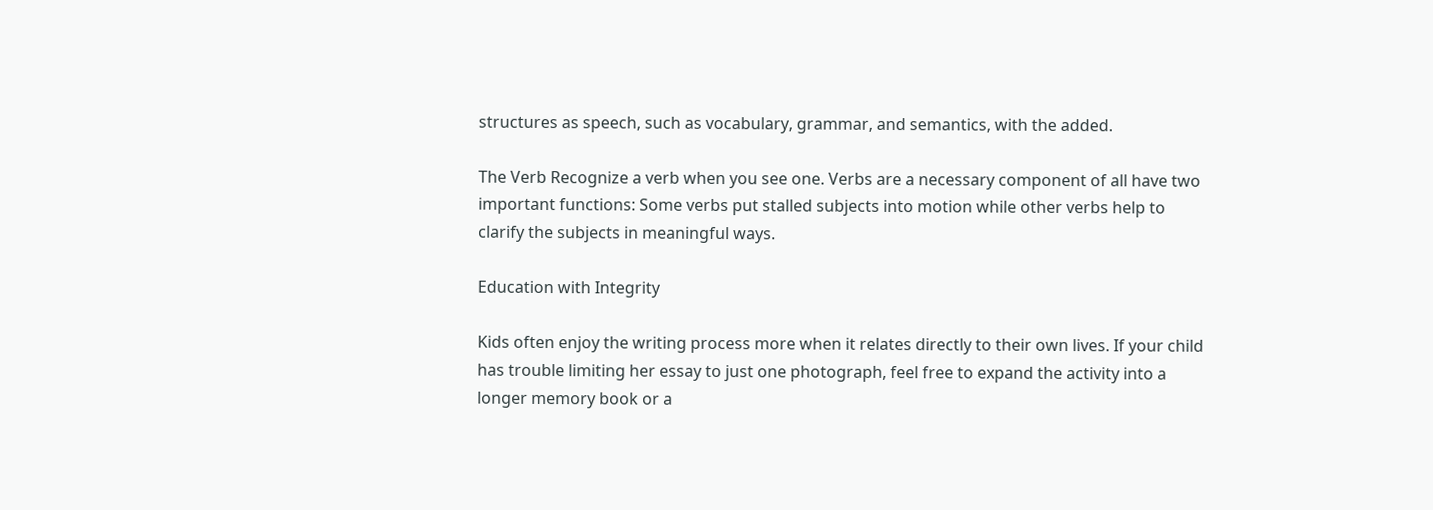structures as speech, such as vocabulary, grammar, and semantics, with the added.

The Verb Recognize a verb when you see one. Verbs are a necessary component of all have two important functions: Some verbs put stalled subjects into motion while other verbs help to clarify the subjects in meaningful ways.

Education with Integrity

Kids often enjoy the writing process more when it relates directly to their own lives. If your child has trouble limiting her essay to just one photograph, feel free to expand the activity into a longer memory book or a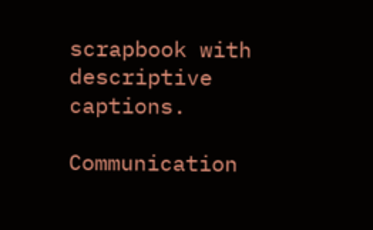scrapbook with descriptive captions.

Communication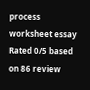process worksheet essay
Rated 0/5 based on 86 review